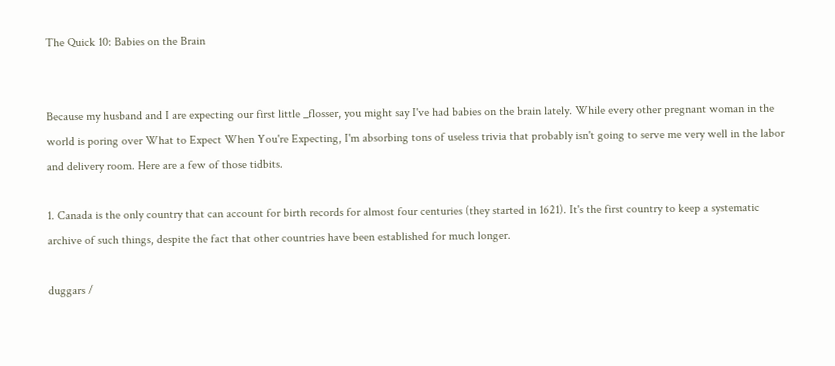The Quick 10: Babies on the Brain


Because my husband and I are expecting our first little _flosser, you might say I've had babies on the brain lately. While every other pregnant woman in the world is poring over What to Expect When You're Expecting, I'm absorbing tons of useless trivia that probably isn't going to serve me very well in the labor and delivery room. Here are a few of those tidbits.

1. Canada is the only country that can account for birth records for almost four centuries (they started in 1621). It's the first country to keep a systematic archive of such things, despite the fact that other countries have been established for much longer.

duggars /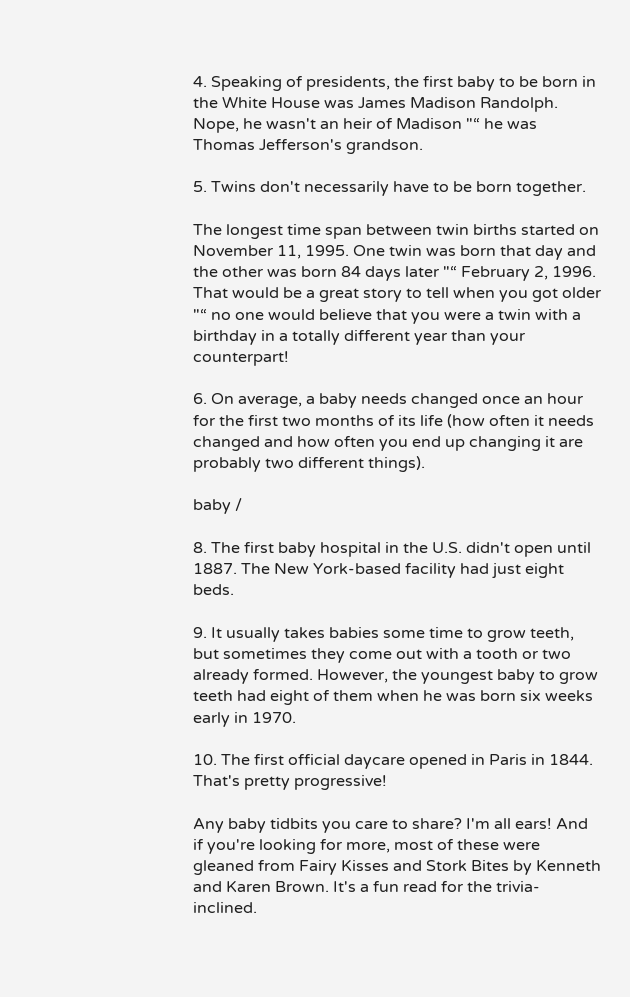4. Speaking of presidents, the first baby to be born in the White House was James Madison Randolph. Nope, he wasn't an heir of Madison "“ he was Thomas Jefferson's grandson.

5. Twins don't necessarily have to be born together.

The longest time span between twin births started on November 11, 1995. One twin was born that day and the other was born 84 days later "“ February 2, 1996. That would be a great story to tell when you got older "“ no one would believe that you were a twin with a birthday in a totally different year than your counterpart!

6. On average, a baby needs changed once an hour for the first two months of its life (how often it needs changed and how often you end up changing it are probably two different things).

baby /

8. The first baby hospital in the U.S. didn't open until 1887. The New York-based facility had just eight beds.

9. It usually takes babies some time to grow teeth, but sometimes they come out with a tooth or two already formed. However, the youngest baby to grow teeth had eight of them when he was born six weeks early in 1970.

10. The first official daycare opened in Paris in 1844. That's pretty progressive!

Any baby tidbits you care to share? I'm all ears! And if you're looking for more, most of these were gleaned from Fairy Kisses and Stork Bites by Kenneth and Karen Brown. It's a fun read for the trivia-inclined.